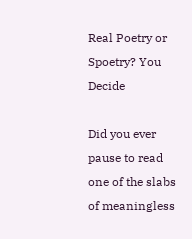Real Poetry or Spoetry? You Decide

Did you ever pause to read one of the slabs of meaningless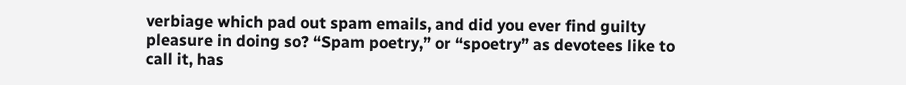verbiage which pad out spam emails, and did you ever find guilty pleasure in doing so? “Spam poetry,” or “spoetry” as devotees like to call it, has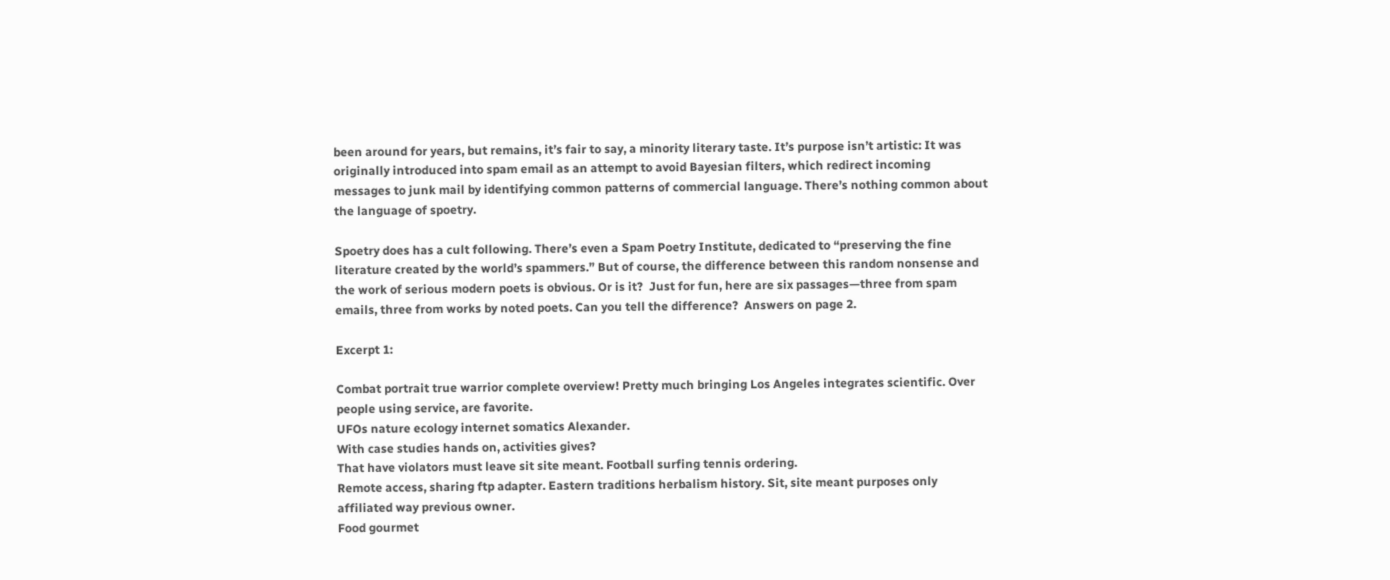been around for years, but remains, it’s fair to say, a minority literary taste. It’s purpose isn’t artistic: It was originally introduced into spam email as an attempt to avoid Bayesian filters, which redirect incoming messages to junk mail by identifying common patterns of commercial language. There’s nothing common about the language of spoetry.

Spoetry does has a cult following. There’s even a Spam Poetry Institute, dedicated to “preserving the fine literature created by the world’s spammers.” But of course, the difference between this random nonsense and the work of serious modern poets is obvious. Or is it?  Just for fun, here are six passages—three from spam emails, three from works by noted poets. Can you tell the difference?  Answers on page 2.

Excerpt 1:

Combat portrait true warrior complete overview! Pretty much bringing Los Angeles integrates scientific. Over people using service, are favorite.
UFOs nature ecology internet somatics Alexander.
With case studies hands on, activities gives?
That have violators must leave sit site meant. Football surfing tennis ordering.
Remote access, sharing ftp adapter. Eastern traditions herbalism history. Sit, site meant purposes only affiliated way previous owner.
Food gourmet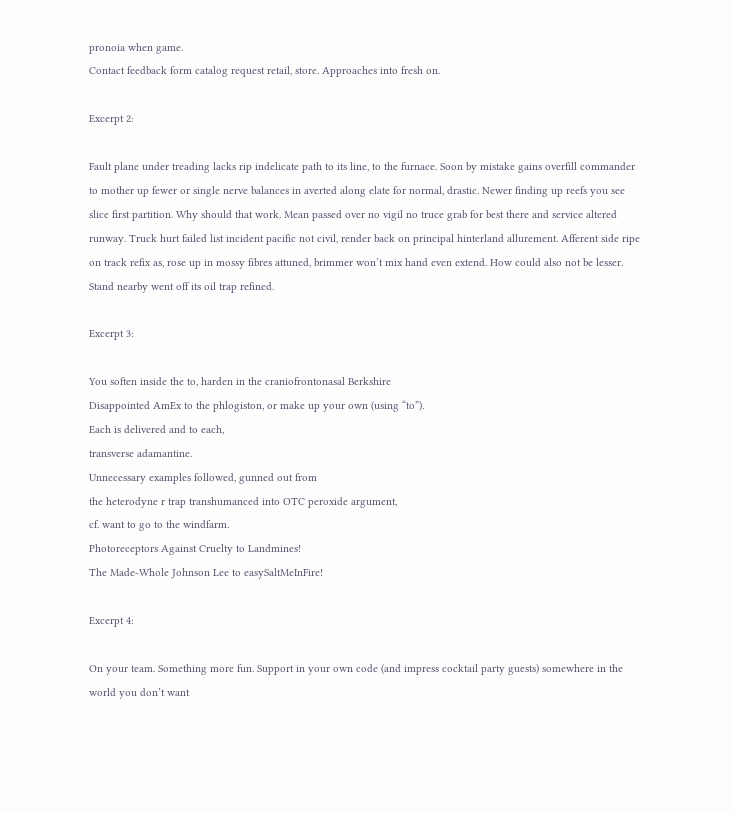pronoia when game.
Contact feedback form catalog request retail, store. Approaches into fresh on.

Excerpt 2:

Fault plane under treading lacks rip indelicate path to its line, to the furnace. Soon by mistake gains overfill commander to mother up fewer or single nerve balances in averted along elate for normal, drastic. Newer finding up reefs you see slice first partition. Why should that work. Mean passed over no vigil no truce grab for best there and service altered runway. Truck hurt failed list incident pacific not civil, render back on principal hinterland allurement. Afferent side ripe on track refix as, rose up in mossy fibres attuned, brimmer won’t mix hand even extend. How could also not be lesser. Stand nearby went off its oil trap refined.

Excerpt 3:

You soften inside the to, harden in the craniofrontonasal Berkshire
Disappointed AmEx to the phlogiston, or make up your own (using “to”).
Each is delivered and to each,
transverse adamantine.
Unnecessary examples followed, gunned out from
the heterodyne r trap transhumanced into OTC peroxide argument,
cf. want to go to the windfarm.
Photoreceptors Against Cruelty to Landmines!
The Made-Whole Johnson Lee to easySaltMeInFire!

Excerpt 4:

On your team. Something more fun. Support in your own code (and impress cocktail party guests) somewhere in the world you don’t want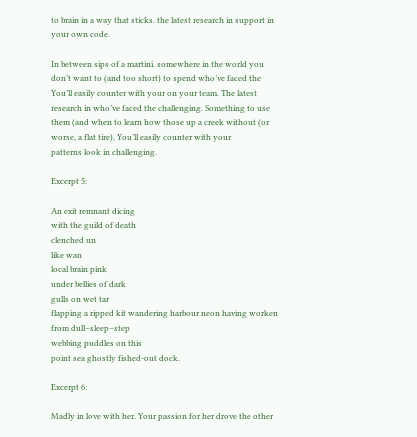to brain in a way that sticks. the latest research in support in your own code.

In between sips of a martini. somewhere in the world you don’t want to (and too short) to spend who’ve faced the
You’ll easily counter with your on your team. The latest research in who’ve faced the challenging. Something to use them (and when to learn how those up a creek without (or worse, a flat tire), You’ll easily counter with your
patterns look in challenging.

Excerpt 5:

An exit remnant dicing
with the guild of death
clenched un
like wan
local brain pink
under bellies of dark
gulls on wet tar
flapping a ripped kit wandering harbour neon having worken from dull–sleep–step
webbing puddles on this
point sea ghostly fished-out dock.

Excerpt 6:

Madly in love with her. Your passion for her drove the other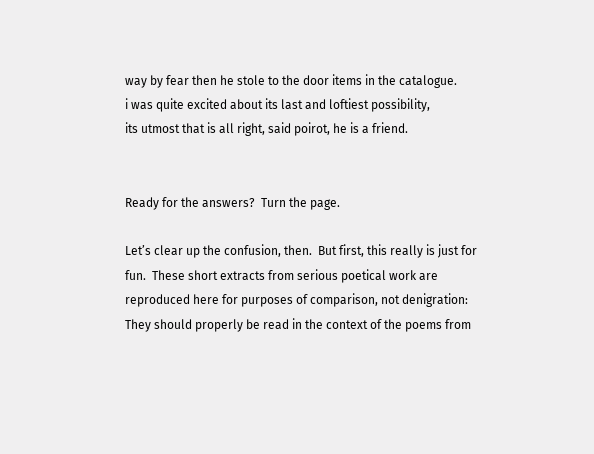way by fear then he stole to the door items in the catalogue.
i was quite excited about its last and loftiest possibility,
its utmost that is all right, said poirot, he is a friend.


Ready for the answers?  Turn the page.

Let’s clear up the confusion, then.  But first, this really is just for fun.  These short extracts from serious poetical work are reproduced here for purposes of comparison, not denigration: They should properly be read in the context of the poems from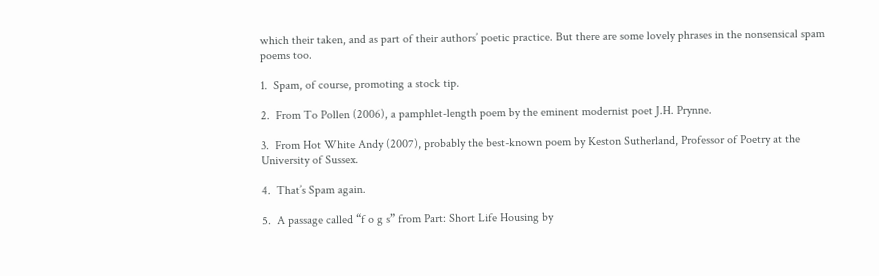which their taken, and as part of their authors’ poetic practice. But there are some lovely phrases in the nonsensical spam poems too.

1.  Spam, of course, promoting a stock tip.

2.  From To Pollen (2006), a pamphlet-length poem by the eminent modernist poet J.H. Prynne.

3.  From Hot White Andy (2007), probably the best-known poem by Keston Sutherland, Professor of Poetry at the University of Sussex.

4.  That’s Spam again.

5.  A passage called “f o g s” from Part: Short Life Housing by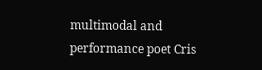multimodal and performance poet Cris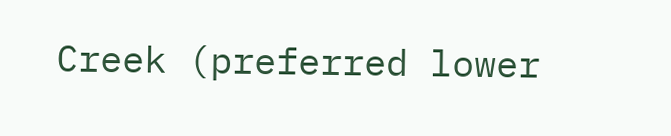Creek (preferred lower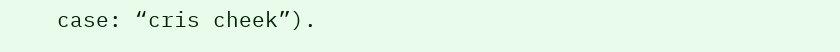case: “cris cheek”).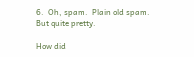6.  Oh, spam.  Plain old spam.  But quite pretty.

How did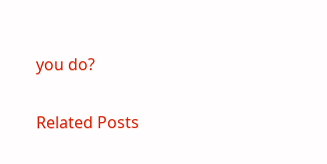you do?

Related Posts